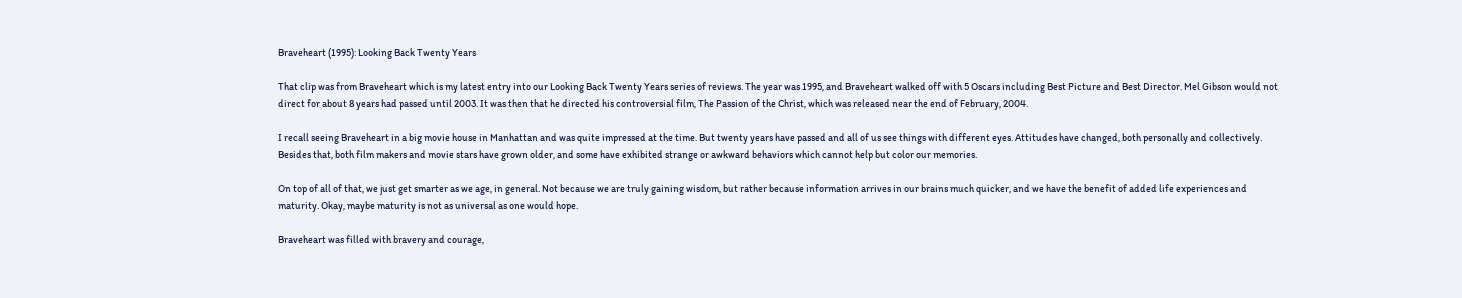Braveheart (1995): Looking Back Twenty Years

That clip was from Braveheart which is my latest entry into our Looking Back Twenty Years series of reviews. The year was 1995, and Braveheart walked off with 5 Oscars including Best Picture and Best Director. Mel Gibson would not direct for about 8 years had passed until 2003. It was then that he directed his controversial film, The Passion of the Christ, which was released near the end of February, 2004.

I recall seeing Braveheart in a big movie house in Manhattan and was quite impressed at the time. But twenty years have passed and all of us see things with different eyes. Attitudes have changed, both personally and collectively. Besides that, both film makers and movie stars have grown older, and some have exhibited strange or awkward behaviors which cannot help but color our memories.

On top of all of that, we just get smarter as we age, in general. Not because we are truly gaining wisdom, but rather because information arrives in our brains much quicker, and we have the benefit of added life experiences and maturity. Okay, maybe maturity is not as universal as one would hope.

Braveheart was filled with bravery and courage,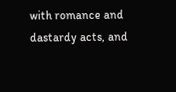with romance and dastardy acts, and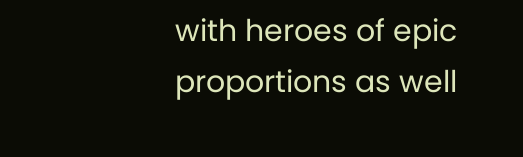with heroes of epic proportions as well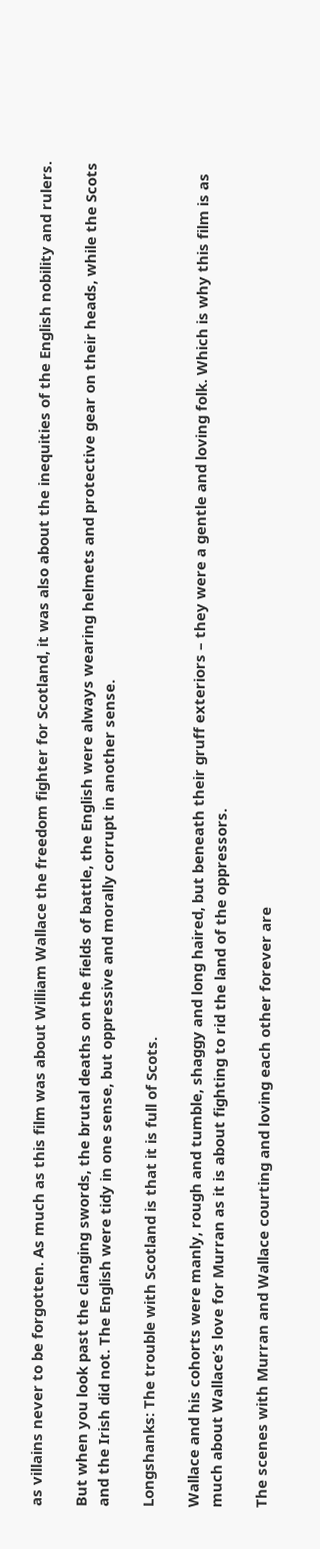as villains never to be forgotten. As much as this film was about William Wallace the freedom fighter for Scotland, it was also about the inequities of the English nobility and rulers.

But when you look past the clanging swords, the brutal deaths on the fields of battle, the English were always wearing helmets and protective gear on their heads, while the Scots and the Irish did not. The English were tidy in one sense, but oppressive and morally corrupt in another sense.

Longshanks: The trouble with Scotland is that it is full of Scots.

Wallace and his cohorts were manly, rough and tumble, shaggy and long haired, but beneath their gruff exteriors – they were a gentle and loving folk. Which is why this film is as much about Wallace’s love for Murran as it is about fighting to rid the land of the oppressors.

The scenes with Murran and Wallace courting and loving each other forever are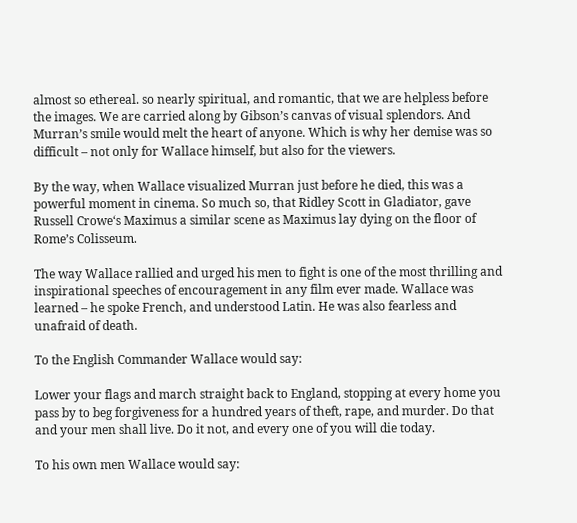almost so ethereal. so nearly spiritual, and romantic, that we are helpless before the images. We are carried along by Gibson’s canvas of visual splendors. And Murran’s smile would melt the heart of anyone. Which is why her demise was so difficult – not only for Wallace himself, but also for the viewers.

By the way, when Wallace visualized Murran just before he died, this was a powerful moment in cinema. So much so, that Ridley Scott in Gladiator, gave Russell Crowe‘s Maximus a similar scene as Maximus lay dying on the floor of Rome’s Colisseum.

The way Wallace rallied and urged his men to fight is one of the most thrilling and inspirational speeches of encouragement in any film ever made. Wallace was learned – he spoke French, and understood Latin. He was also fearless and unafraid of death.

To the English Commander Wallace would say:

Lower your flags and march straight back to England, stopping at every home you pass by to beg forgiveness for a hundred years of theft, rape, and murder. Do that and your men shall live. Do it not, and every one of you will die today.

To his own men Wallace would say: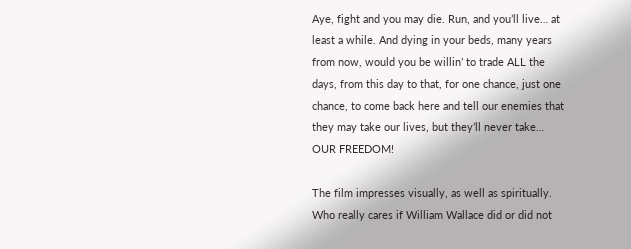Aye, fight and you may die. Run, and you’ll live… at least a while. And dying in your beds, many years from now, would you be willin’ to trade ALL the days, from this day to that, for one chance, just one chance, to come back here and tell our enemies that they may take our lives, but they’ll never take… OUR FREEDOM!

The film impresses visually, as well as spiritually. Who really cares if William Wallace did or did not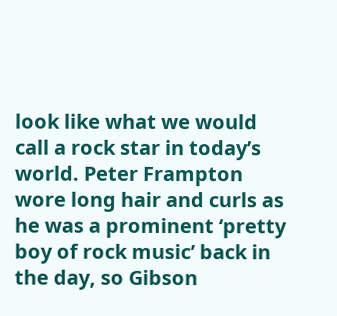look like what we would call a rock star in today’s world. Peter Frampton wore long hair and curls as he was a prominent ‘pretty boy of rock music’ back in the day, so Gibson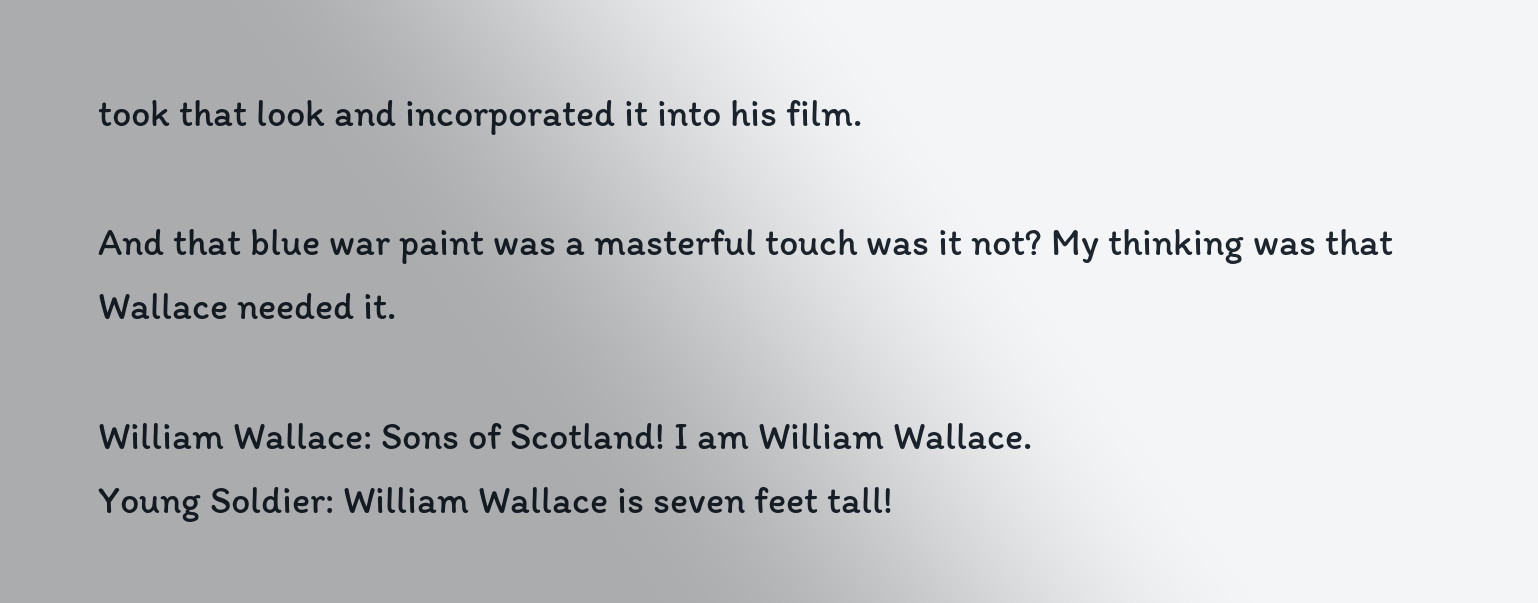took that look and incorporated it into his film.

And that blue war paint was a masterful touch was it not? My thinking was that Wallace needed it.

William Wallace: Sons of Scotland! I am William Wallace.
Young Soldier: William Wallace is seven feet tall!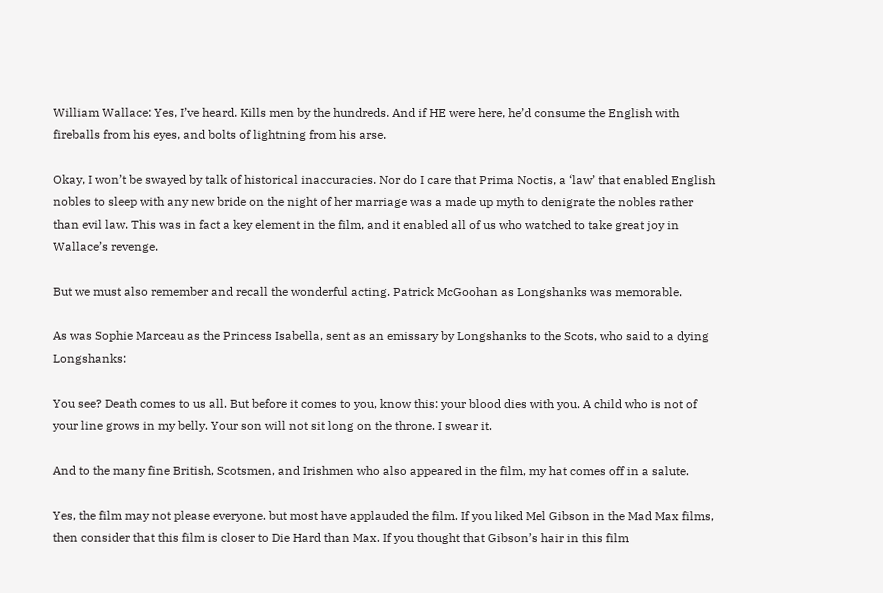William Wallace: Yes, I’ve heard. Kills men by the hundreds. And if HE were here, he’d consume the English with fireballs from his eyes, and bolts of lightning from his arse.

Okay, I won’t be swayed by talk of historical inaccuracies. Nor do I care that Prima Noctis, a ‘law’ that enabled English nobles to sleep with any new bride on the night of her marriage was a made up myth to denigrate the nobles rather than evil law. This was in fact a key element in the film, and it enabled all of us who watched to take great joy in Wallace’s revenge.

But we must also remember and recall the wonderful acting. Patrick McGoohan as Longshanks was memorable.

As was Sophie Marceau as the Princess Isabella, sent as an emissary by Longshanks to the Scots, who said to a dying Longshanks:

You see? Death comes to us all. But before it comes to you, know this: your blood dies with you. A child who is not of your line grows in my belly. Your son will not sit long on the throne. I swear it.

And to the many fine British, Scotsmen, and Irishmen who also appeared in the film, my hat comes off in a salute.

Yes, the film may not please everyone. but most have applauded the film. If you liked Mel Gibson in the Mad Max films, then consider that this film is closer to Die Hard than Max. If you thought that Gibson’s hair in this film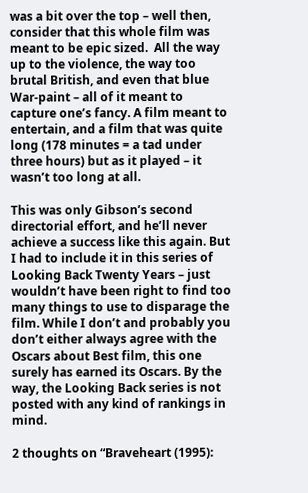was a bit over the top – well then, consider that this whole film was meant to be epic sized.  All the way up to the violence, the way too brutal British, and even that blue War-paint – all of it meant to capture one’s fancy. A film meant to entertain, and a film that was quite long (178 minutes = a tad under three hours) but as it played – it wasn’t too long at all.

This was only Gibson’s second directorial effort, and he’ll never achieve a success like this again. But I had to include it in this series of Looking Back Twenty Years – just wouldn’t have been right to find too many things to use to disparage the film. While I don’t and probably you don’t either always agree with the Oscars about Best film, this one surely has earned its Oscars. By the way, the Looking Back series is not posted with any kind of rankings in mind.

2 thoughts on “Braveheart (1995):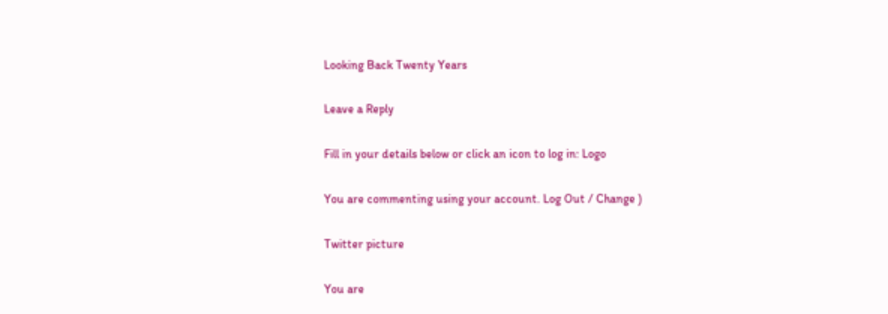Looking Back Twenty Years

Leave a Reply

Fill in your details below or click an icon to log in: Logo

You are commenting using your account. Log Out / Change )

Twitter picture

You are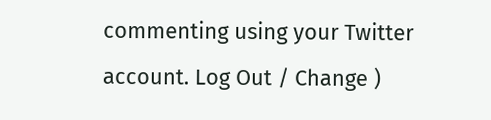commenting using your Twitter account. Log Out / Change )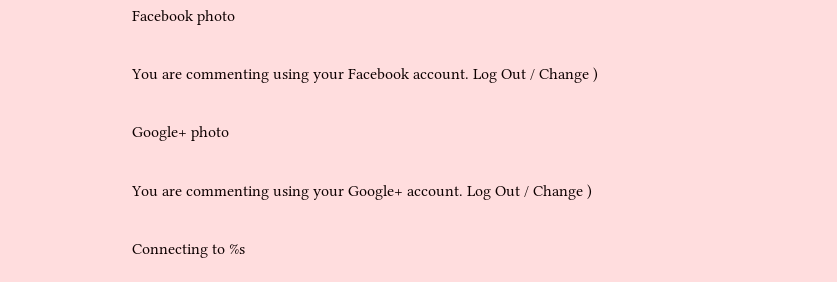Facebook photo

You are commenting using your Facebook account. Log Out / Change )

Google+ photo

You are commenting using your Google+ account. Log Out / Change )

Connecting to %s